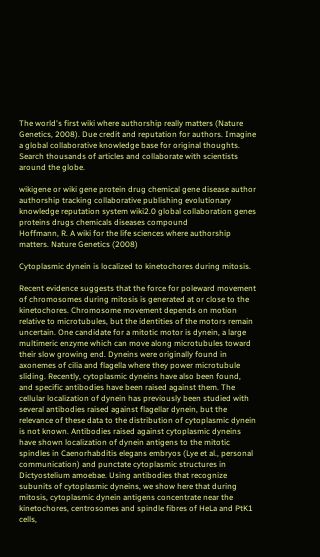The world's first wiki where authorship really matters (Nature Genetics, 2008). Due credit and reputation for authors. Imagine a global collaborative knowledge base for original thoughts. Search thousands of articles and collaborate with scientists around the globe.

wikigene or wiki gene protein drug chemical gene disease author authorship tracking collaborative publishing evolutionary knowledge reputation system wiki2.0 global collaboration genes proteins drugs chemicals diseases compound
Hoffmann, R. A wiki for the life sciences where authorship matters. Nature Genetics (2008)

Cytoplasmic dynein is localized to kinetochores during mitosis.

Recent evidence suggests that the force for poleward movement of chromosomes during mitosis is generated at or close to the kinetochores. Chromosome movement depends on motion relative to microtubules, but the identities of the motors remain uncertain. One candidate for a mitotic motor is dynein, a large multimeric enzyme which can move along microtubules toward their slow growing end. Dyneins were originally found in axonemes of cilia and flagella where they power microtubule sliding. Recently, cytoplasmic dyneins have also been found, and specific antibodies have been raised against them. The cellular localization of dynein has previously been studied with several antibodies raised against flagellar dynein, but the relevance of these data to the distribution of cytoplasmic dynein is not known. Antibodies raised against cytoplasmic dyneins have shown localization of dynein antigens to the mitotic spindles in Caenorhabditis elegans embryos (Lye et al., personal communication) and punctate cytoplasmic structures in Dictyostelium amoebae. Using antibodies that recognize subunits of cytoplasmic dyneins, we show here that during mitosis, cytoplasmic dynein antigens concentrate near the kinetochores, centrosomes and spindle fibres of HeLa and PtK1 cells,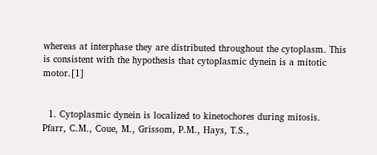whereas at interphase they are distributed throughout the cytoplasm. This is consistent with the hypothesis that cytoplasmic dynein is a mitotic motor.[1]


  1. Cytoplasmic dynein is localized to kinetochores during mitosis. Pfarr, C.M., Coue, M., Grissom, P.M., Hays, T.S.,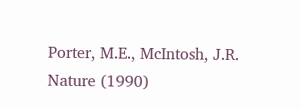Porter, M.E., McIntosh, J.R. Nature (1990)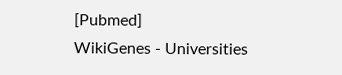[Pubmed]
WikiGenes - Universities